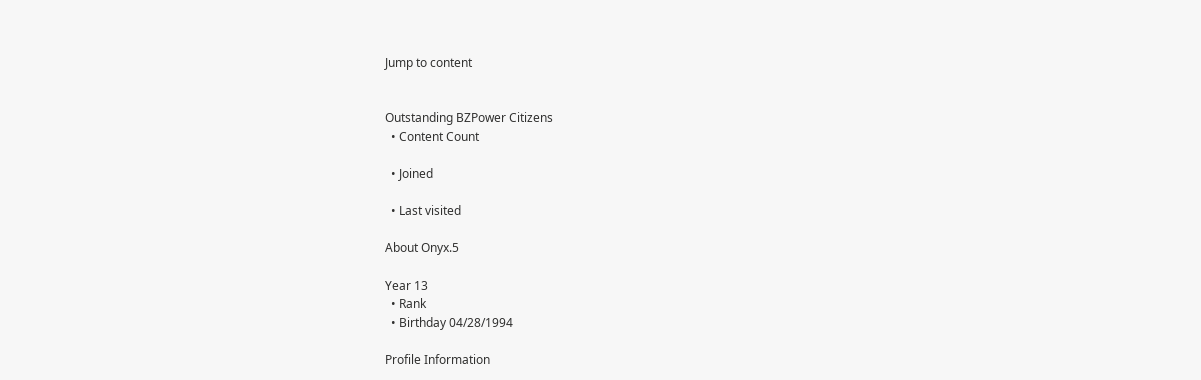Jump to content


Outstanding BZPower Citizens
  • Content Count

  • Joined

  • Last visited

About Onyx.5

Year 13
  • Rank
  • Birthday 04/28/1994

Profile Information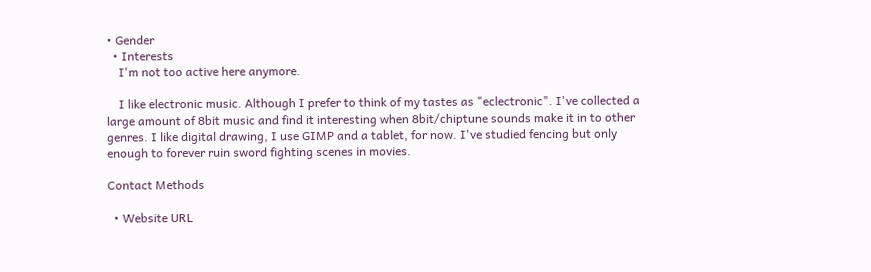• Gender
  • Interests
    I'm not too active here anymore.

    I like electronic music. Although I prefer to think of my tastes as "eclectronic". I've collected a large amount of 8bit music and find it interesting when 8bit/chiptune sounds make it in to other genres. I like digital drawing, I use GIMP and a tablet, for now. I've studied fencing but only enough to forever ruin sword fighting scenes in movies.

Contact Methods

  • Website URL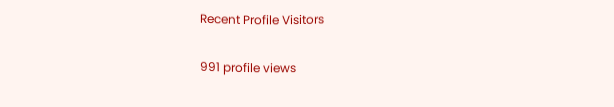Recent Profile Visitors

991 profile views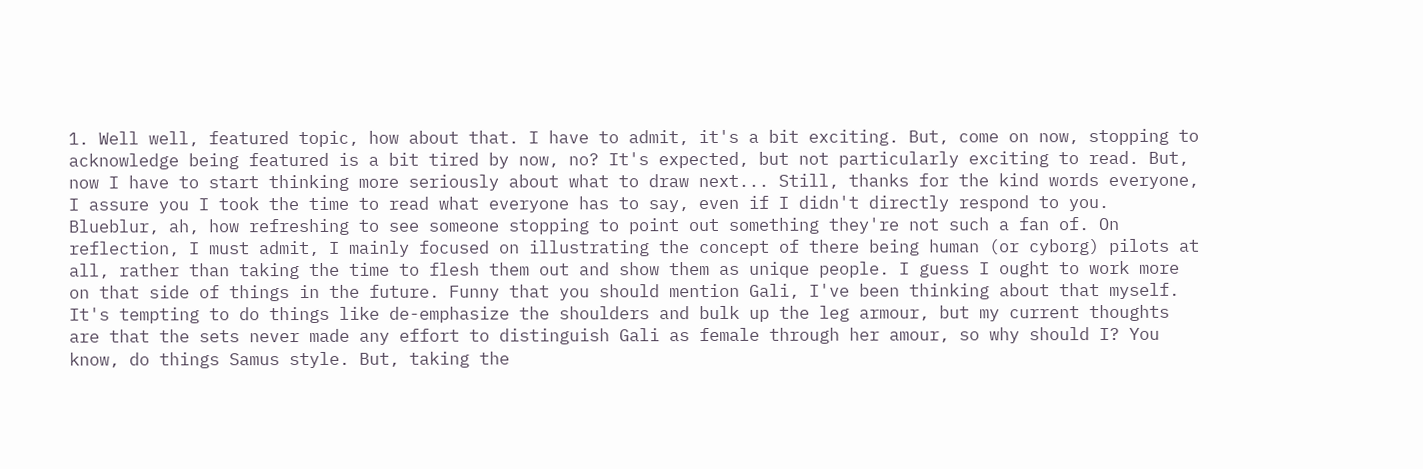1. Well well, featured topic, how about that. I have to admit, it's a bit exciting. But, come on now, stopping to acknowledge being featured is a bit tired by now, no? It's expected, but not particularly exciting to read. But, now I have to start thinking more seriously about what to draw next... Still, thanks for the kind words everyone, I assure you I took the time to read what everyone has to say, even if I didn't directly respond to you. Blueblur, ah, how refreshing to see someone stopping to point out something they're not such a fan of. On reflection, I must admit, I mainly focused on illustrating the concept of there being human (or cyborg) pilots at all, rather than taking the time to flesh them out and show them as unique people. I guess I ought to work more on that side of things in the future. Funny that you should mention Gali, I've been thinking about that myself. It's tempting to do things like de-emphasize the shoulders and bulk up the leg armour, but my current thoughts are that the sets never made any effort to distinguish Gali as female through her amour, so why should I? You know, do things Samus style. But, taking the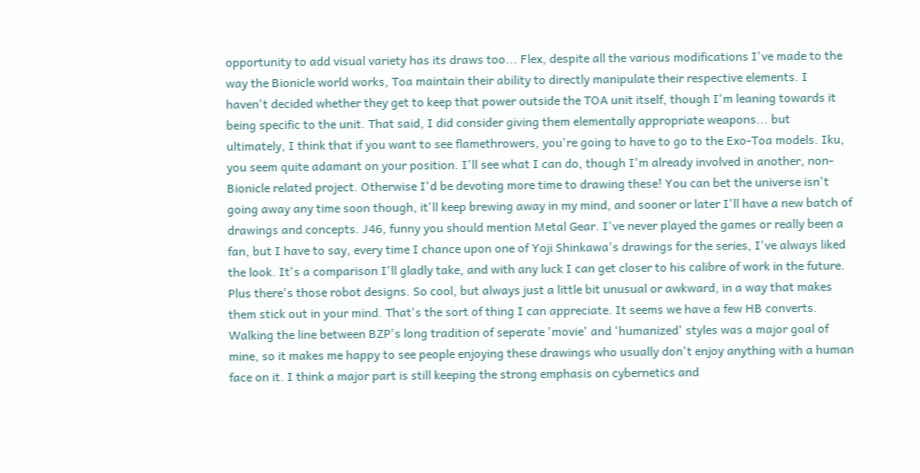opportunity to add visual variety has its draws too... Flex, despite all the various modifications I've made to the way the Bionicle world works, Toa maintain their ability to directly manipulate their respective elements. I haven't decided whether they get to keep that power outside the TOA unit itself, though I'm leaning towards it being specific to the unit. That said, I did consider giving them elementally appropriate weapons... but ultimately, I think that if you want to see flamethrowers, you're going to have to go to the Exo-Toa models. Iku, you seem quite adamant on your position. I'll see what I can do, though I'm already involved in another, non-Bionicle related project. Otherwise I'd be devoting more time to drawing these! You can bet the universe isn't going away any time soon though, it'll keep brewing away in my mind, and sooner or later I'll have a new batch of drawings and concepts. J46, funny you should mention Metal Gear. I've never played the games or really been a fan, but I have to say, every time I chance upon one of Yoji Shinkawa's drawings for the series, I've always liked the look. It's a comparison I'll gladly take, and with any luck I can get closer to his calibre of work in the future. Plus there's those robot designs. So cool, but always just a little bit unusual or awkward, in a way that makes them stick out in your mind. That's the sort of thing I can appreciate. It seems we have a few HB converts. Walking the line between BZP's long tradition of seperate 'movie' and 'humanized' styles was a major goal of mine, so it makes me happy to see people enjoying these drawings who usually don't enjoy anything with a human face on it. I think a major part is still keeping the strong emphasis on cybernetics and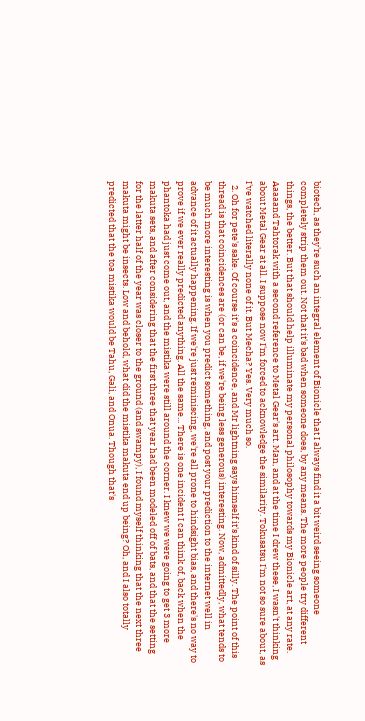biotech, as they're such an integral element of Bionicle that I always find it a bit weird seeing someone completely strip them out. Not that it's bad when someone does, by any means. The more people try different things, the better. But that should help illuminate my personal philosophy towards my Bionicle art, at any rate. Aaaaand Tahtorak with a second reference to Metal Gear's art. Man, and at the time I drew these, I wasn't thinking about Metal Gear at all. I suppose now I'm forced to acknowledge the similarity. Tokusatsu I'm not so sure about, as I've watched literally none of it. But Mecha? Yes. Very much so.
  2. Oh for pete's sake. Of course it's a coincidence, and Mr lightning says himself it's kind of silly. The point of this thread is that coincidences are (or can be, if we're being less generous) interesting. Now, admittedly, what tends to be much more interesting is when you predict something, and post your prediction to the internet well in advance of it actually happening. If we're just reminiscing, we're all prone to hindsight bias, and there's no way to prove if we ever really predicted anything. All the same... There is one incident I can think of, back when the phantoka had just come out, and the mistika were still around the corner. I knew we were going to get 3 more makuta sets, and after considering that the first three that year had been modeled off of bats, and that the setting for the latter half of the year was closer to the ground (and swampy), I found myself thinking that the next three makuta might be insects. Low and behold, what did the mistika makuta end up being? Oh, and I also totally predicted that the toa mistika would be Tahu, Gali, and Onua. Though that's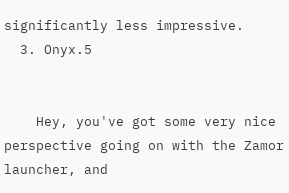significantly less impressive.
  3. Onyx.5


    Hey, you've got some very nice perspective going on with the Zamor launcher, and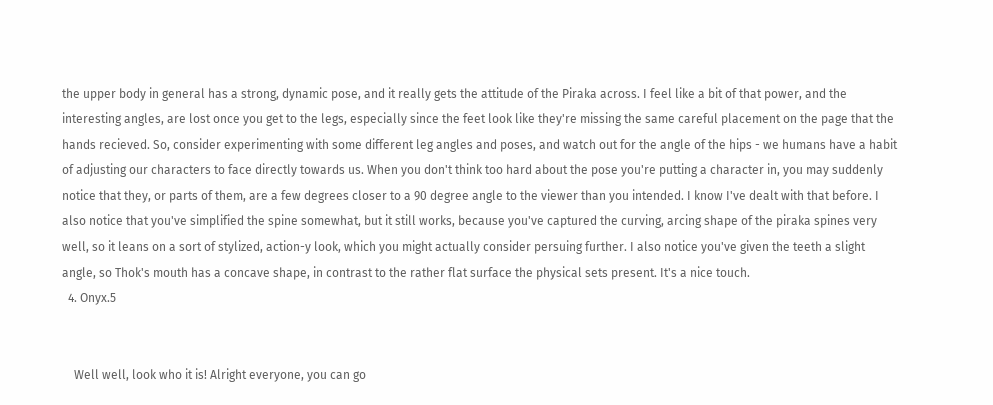the upper body in general has a strong, dynamic pose, and it really gets the attitude of the Piraka across. I feel like a bit of that power, and the interesting angles, are lost once you get to the legs, especially since the feet look like they're missing the same careful placement on the page that the hands recieved. So, consider experimenting with some different leg angles and poses, and watch out for the angle of the hips - we humans have a habit of adjusting our characters to face directly towards us. When you don't think too hard about the pose you're putting a character in, you may suddenly notice that they, or parts of them, are a few degrees closer to a 90 degree angle to the viewer than you intended. I know I've dealt with that before. I also notice that you've simplified the spine somewhat, but it still works, because you've captured the curving, arcing shape of the piraka spines very well, so it leans on a sort of stylized, action-y look, which you might actually consider persuing further. I also notice you've given the teeth a slight angle, so Thok's mouth has a concave shape, in contrast to the rather flat surface the physical sets present. It's a nice touch.
  4. Onyx.5


    Well well, look who it is! Alright everyone, you can go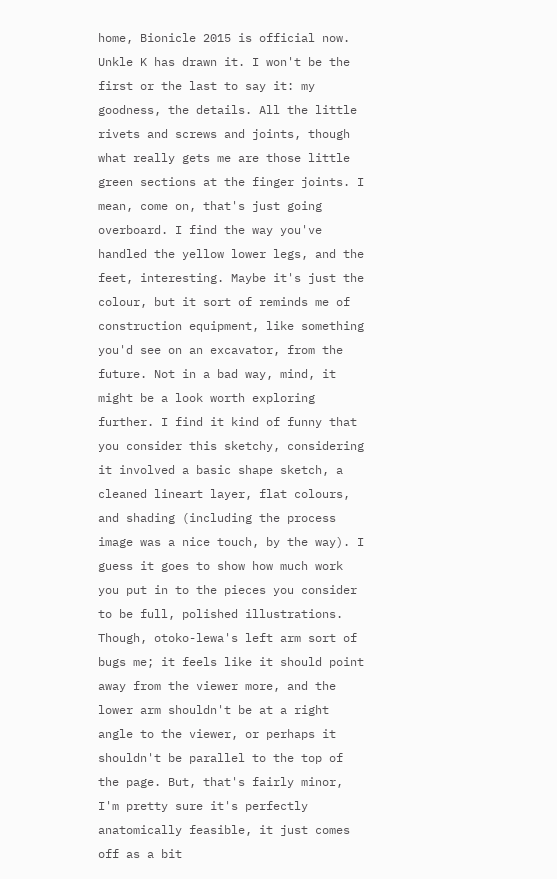home, Bionicle 2015 is official now. Unkle K has drawn it. I won't be the first or the last to say it: my goodness, the details. All the little rivets and screws and joints, though what really gets me are those little green sections at the finger joints. I mean, come on, that's just going overboard. I find the way you've handled the yellow lower legs, and the feet, interesting. Maybe it's just the colour, but it sort of reminds me of construction equipment, like something you'd see on an excavator, from the future. Not in a bad way, mind, it might be a look worth exploring further. I find it kind of funny that you consider this sketchy, considering it involved a basic shape sketch, a cleaned lineart layer, flat colours, and shading (including the process image was a nice touch, by the way). I guess it goes to show how much work you put in to the pieces you consider to be full, polished illustrations. Though, otoko-lewa's left arm sort of bugs me; it feels like it should point away from the viewer more, and the lower arm shouldn't be at a right angle to the viewer, or perhaps it shouldn't be parallel to the top of the page. But, that's fairly minor, I'm pretty sure it's perfectly anatomically feasible, it just comes off as a bit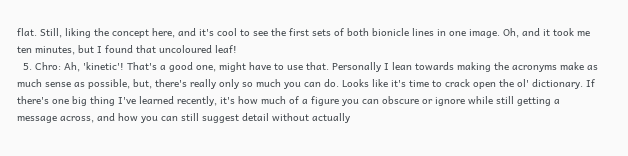flat. Still, liking the concept here, and it's cool to see the first sets of both bionicle lines in one image. Oh, and it took me ten minutes, but I found that uncoloured leaf!
  5. Chro: Ah, 'kinetic'! That's a good one, might have to use that. Personally I lean towards making the acronyms make as much sense as possible, but, there's really only so much you can do. Looks like it's time to crack open the ol' dictionary. If there's one big thing I've learned recently, it's how much of a figure you can obscure or ignore while still getting a message across, and how you can still suggest detail without actually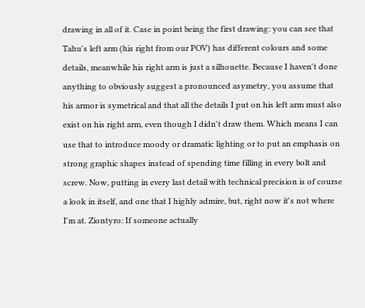drawing in all of it. Case in point being the first drawing: you can see that Tahu's left arm (his right from our POV) has different colours and some details, meanwhile his right arm is just a silhouette. Because I haven't done anything to obviously suggest a pronounced asymetry, you assume that his armor is symetrical and that all the details I put on his left arm must also exist on his right arm, even though I didn't draw them. Which means I can use that to introduce moody or dramatic lighting or to put an emphasis on strong graphic shapes instead of spending time filling in every bolt and screw. Now, putting in every last detail with technical precision is of course a look in itself, and one that I highly admire, but, right now it's not where I'm at. Ziontyro: If someone actually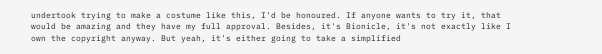undertook trying to make a costume like this, I'd be honoured. If anyone wants to try it, that would be amazing and they have my full approval. Besides, it's Bionicle, it's not exactly like I own the copyright anyway. But yeah, it's either going to take a simplified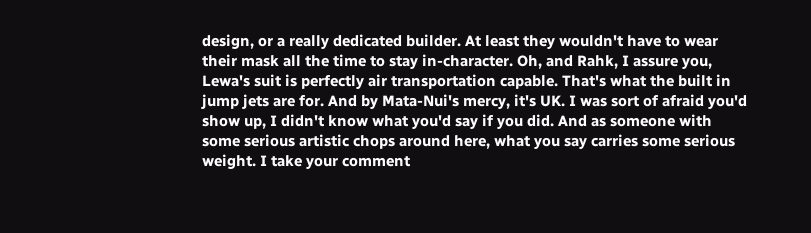design, or a really dedicated builder. At least they wouldn't have to wear their mask all the time to stay in-character. Oh, and Rahk, I assure you, Lewa's suit is perfectly air transportation capable. That's what the built in jump jets are for. And by Mata-Nui's mercy, it's UK. I was sort of afraid you'd show up, I didn't know what you'd say if you did. And as someone with some serious artistic chops around here, what you say carries some serious weight. I take your comment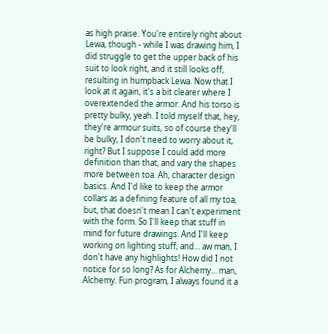as high praise. You're entirely right about Lewa, though - while I was drawing him, I did struggle to get the upper back of his suit to look right, and it still looks off, resulting in humpback Lewa. Now that I look at it again, it's a bit clearer where I overextended the armor. And his torso is pretty bulky, yeah. I told myself that, hey, they're armour suits, so of course they'll be bulky, I don't need to worry about it, right? But I suppose I could add more definition than that, and vary the shapes more between toa. Ah, character design basics. And I'd like to keep the armor collars as a defining feature of all my toa, but, that doesn't mean I can't experiment with the form. So I'll keep that stuff in mind for future drawings. And I'll keep working on lighting stuff, and... aw man, I don't have any highlights! How did I not notice for so long? As for Alchemy... man, Alchemy. Fun program, I always found it a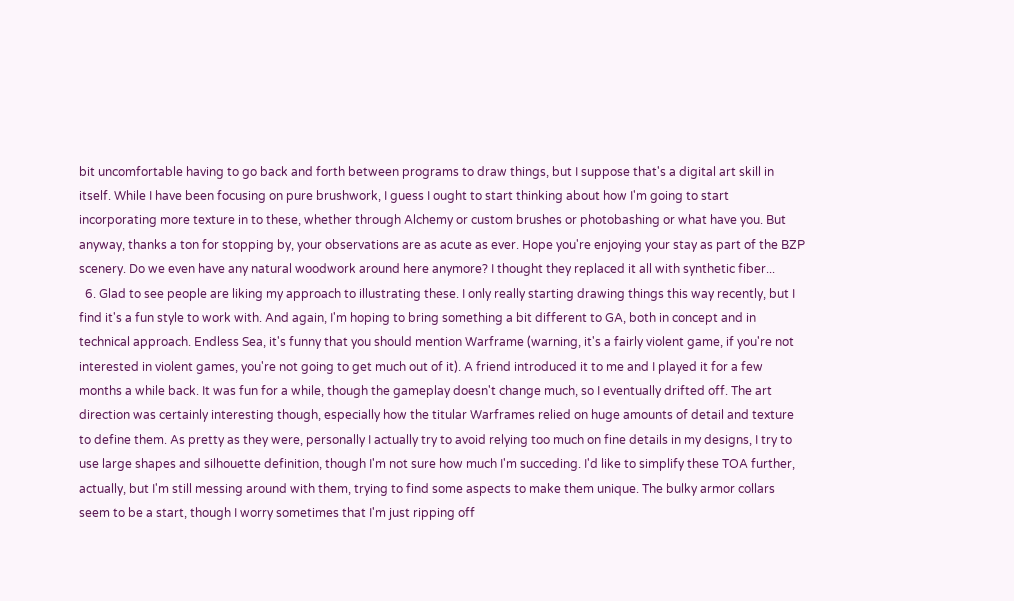bit uncomfortable having to go back and forth between programs to draw things, but I suppose that's a digital art skill in itself. While I have been focusing on pure brushwork, I guess I ought to start thinking about how I'm going to start incorporating more texture in to these, whether through Alchemy or custom brushes or photobashing or what have you. But anyway, thanks a ton for stopping by, your observations are as acute as ever. Hope you're enjoying your stay as part of the BZP scenery. Do we even have any natural woodwork around here anymore? I thought they replaced it all with synthetic fiber...
  6. Glad to see people are liking my approach to illustrating these. I only really starting drawing things this way recently, but I find it's a fun style to work with. And again, I'm hoping to bring something a bit different to GA, both in concept and in technical approach. Endless Sea, it's funny that you should mention Warframe (warning, it's a fairly violent game, if you're not interested in violent games, you're not going to get much out of it). A friend introduced it to me and I played it for a few months a while back. It was fun for a while, though the gameplay doesn't change much, so I eventually drifted off. The art direction was certainly interesting though, especially how the titular Warframes relied on huge amounts of detail and texture to define them. As pretty as they were, personally I actually try to avoid relying too much on fine details in my designs, I try to use large shapes and silhouette definition, though I'm not sure how much I'm succeding. I'd like to simplify these TOA further, actually, but I'm still messing around with them, trying to find some aspects to make them unique. The bulky armor collars seem to be a start, though I worry sometimes that I'm just ripping off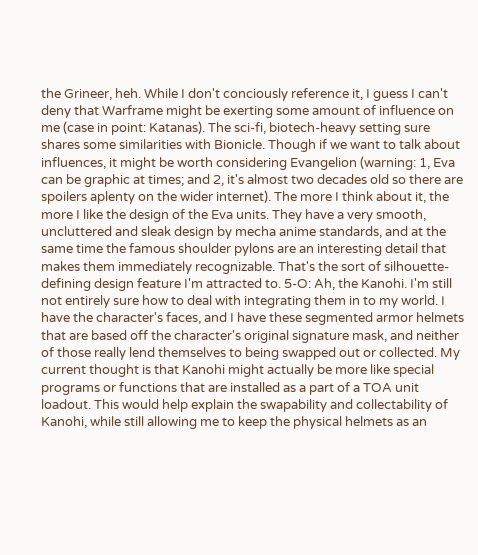the Grineer, heh. While I don't conciously reference it, I guess I can't deny that Warframe might be exerting some amount of influence on me (case in point: Katanas). The sci-fi, biotech-heavy setting sure shares some similarities with Bionicle. Though if we want to talk about influences, it might be worth considering Evangelion (warning: 1, Eva can be graphic at times; and 2, it's almost two decades old so there are spoilers aplenty on the wider internet). The more I think about it, the more I like the design of the Eva units. They have a very smooth, uncluttered and sleak design by mecha anime standards, and at the same time the famous shoulder pylons are an interesting detail that makes them immediately recognizable. That's the sort of silhouette-defining design feature I'm attracted to. 5-O: Ah, the Kanohi. I'm still not entirely sure how to deal with integrating them in to my world. I have the character's faces, and I have these segmented armor helmets that are based off the character's original signature mask, and neither of those really lend themselves to being swapped out or collected. My current thought is that Kanohi might actually be more like special programs or functions that are installed as a part of a TOA unit loadout. This would help explain the swapability and collectability of Kanohi, while still allowing me to keep the physical helmets as an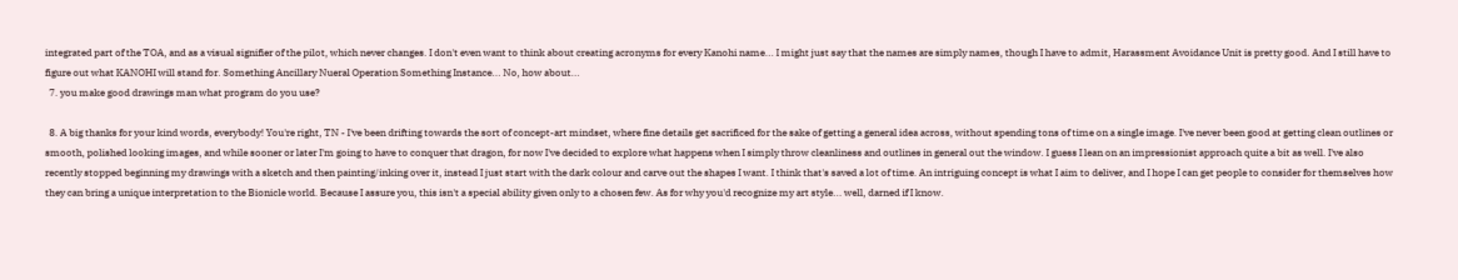integrated part of the TOA, and as a visual signifier of the pilot, which never changes. I don't even want to think about creating acronyms for every Kanohi name... I might just say that the names are simply names, though I have to admit, Harassment Avoidance Unit is pretty good. And I still have to figure out what KANOHI will stand for. Something Ancillary Nueral Operation Something Instance... No, how about...
  7. you make good drawings man what program do you use?

  8. A big thanks for your kind words, everybody! You're right, TN - I've been drifting towards the sort of concept-art mindset, where fine details get sacrificed for the sake of getting a general idea across, without spending tons of time on a single image. I've never been good at getting clean outlines or smooth, polished looking images, and while sooner or later I'm going to have to conquer that dragon, for now I've decided to explore what happens when I simply throw cleanliness and outlines in general out the window. I guess I lean on an impressionist approach quite a bit as well. I've also recently stopped beginning my drawings with a sketch and then painting/inking over it, instead I just start with the dark colour and carve out the shapes I want. I think that's saved a lot of time. An intriguing concept is what I aim to deliver, and I hope I can get people to consider for themselves how they can bring a unique interpretation to the Bionicle world. Because I assure you, this isn't a special ability given only to a chosen few. As for why you'd recognize my art style... well, darned if I know.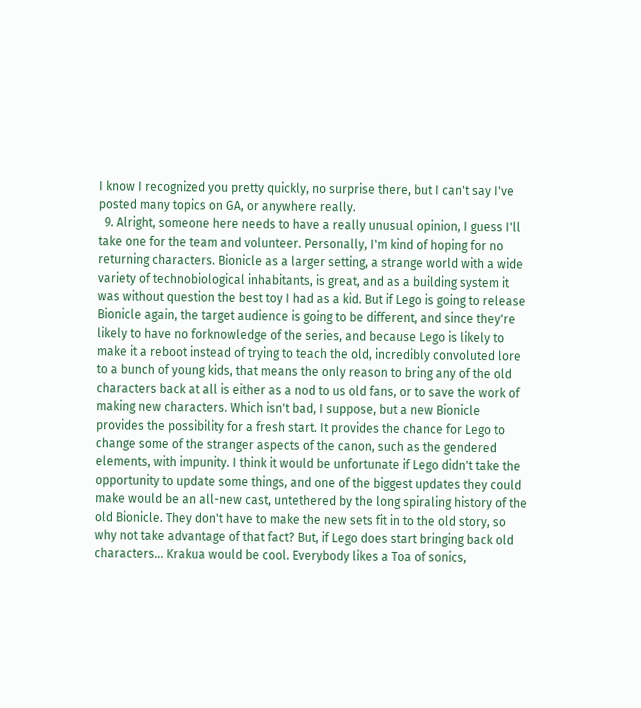I know I recognized you pretty quickly, no surprise there, but I can't say I've posted many topics on GA, or anywhere really.
  9. Alright, someone here needs to have a really unusual opinion, I guess I'll take one for the team and volunteer. Personally, I'm kind of hoping for no returning characters. Bionicle as a larger setting, a strange world with a wide variety of technobiological inhabitants, is great, and as a building system it was without question the best toy I had as a kid. But if Lego is going to release Bionicle again, the target audience is going to be different, and since they're likely to have no forknowledge of the series, and because Lego is likely to make it a reboot instead of trying to teach the old, incredibly convoluted lore to a bunch of young kids, that means the only reason to bring any of the old characters back at all is either as a nod to us old fans, or to save the work of making new characters. Which isn't bad, I suppose, but a new Bionicle provides the possibility for a fresh start. It provides the chance for Lego to change some of the stranger aspects of the canon, such as the gendered elements, with impunity. I think it would be unfortunate if Lego didn't take the opportunity to update some things, and one of the biggest updates they could make would be an all-new cast, untethered by the long spiraling history of the old Bionicle. They don't have to make the new sets fit in to the old story, so why not take advantage of that fact? But, if Lego does start bringing back old characters... Krakua would be cool. Everybody likes a Toa of sonics,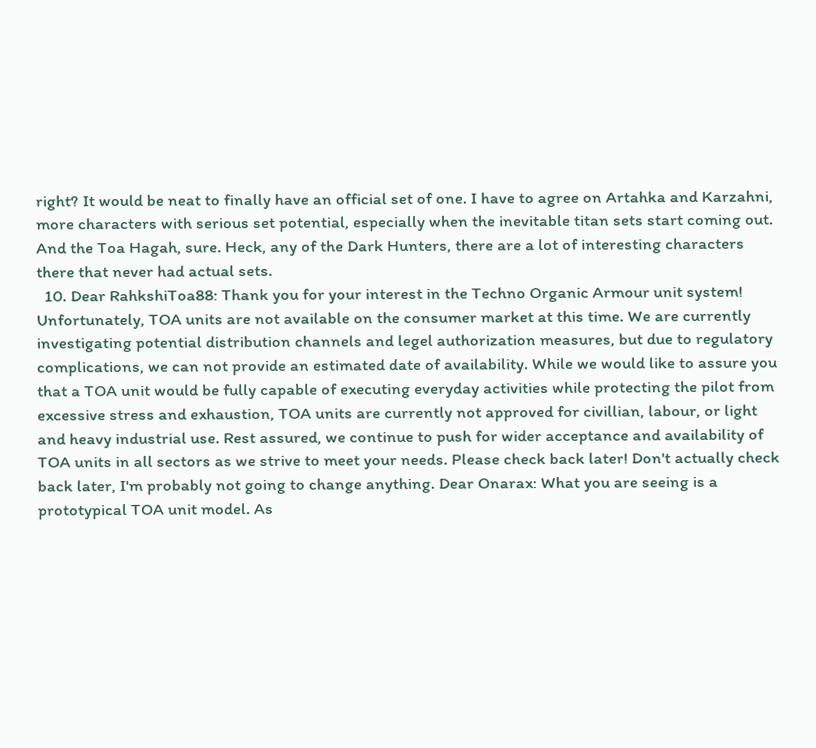right? It would be neat to finally have an official set of one. I have to agree on Artahka and Karzahni, more characters with serious set potential, especially when the inevitable titan sets start coming out. And the Toa Hagah, sure. Heck, any of the Dark Hunters, there are a lot of interesting characters there that never had actual sets.
  10. Dear RahkshiToa88: Thank you for your interest in the Techno Organic Armour unit system! Unfortunately, TOA units are not available on the consumer market at this time. We are currently investigating potential distribution channels and legel authorization measures, but due to regulatory complications, we can not provide an estimated date of availability. While we would like to assure you that a TOA unit would be fully capable of executing everyday activities while protecting the pilot from excessive stress and exhaustion, TOA units are currently not approved for civillian, labour, or light and heavy industrial use. Rest assured, we continue to push for wider acceptance and availability of TOA units in all sectors as we strive to meet your needs. Please check back later! Don't actually check back later, I'm probably not going to change anything. Dear Onarax: What you are seeing is a prototypical TOA unit model. As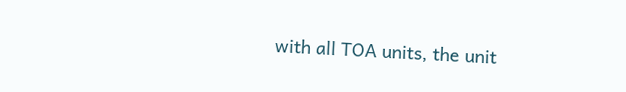with all TOA units, the unit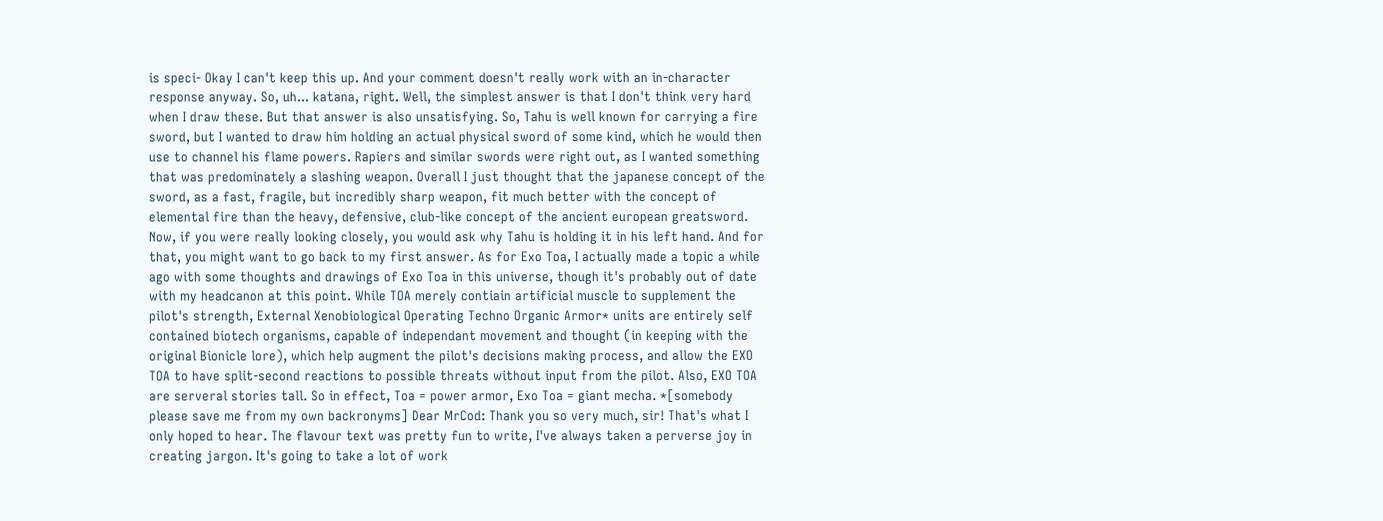is speci- Okay I can't keep this up. And your comment doesn't really work with an in-character response anyway. So, uh... katana, right. Well, the simplest answer is that I don't think very hard when I draw these. But that answer is also unsatisfying. So, Tahu is well known for carrying a fire sword, but I wanted to draw him holding an actual physical sword of some kind, which he would then use to channel his flame powers. Rapiers and similar swords were right out, as I wanted something that was predominately a slashing weapon. Overall I just thought that the japanese concept of the sword, as a fast, fragile, but incredibly sharp weapon, fit much better with the concept of elemental fire than the heavy, defensive, club-like concept of the ancient european greatsword. Now, if you were really looking closely, you would ask why Tahu is holding it in his left hand. And for that, you might want to go back to my first answer. As for Exo Toa, I actually made a topic a while ago with some thoughts and drawings of Exo Toa in this universe, though it's probably out of date with my headcanon at this point. While TOA merely contiain artificial muscle to supplement the pilot's strength, External Xenobiological Operating Techno Organic Armor* units are entirely self contained biotech organisms, capable of independant movement and thought (in keeping with the original Bionicle lore), which help augment the pilot's decisions making process, and allow the EXO TOA to have split-second reactions to possible threats without input from the pilot. Also, EXO TOA are serveral stories tall. So in effect, Toa = power armor, Exo Toa = giant mecha. *[somebody please save me from my own backronyms] Dear MrCod: Thank you so very much, sir! That's what I only hoped to hear. The flavour text was pretty fun to write, I've always taken a perverse joy in creating jargon. It's going to take a lot of work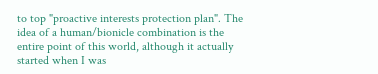to top "proactive interests protection plan". The idea of a human/bionicle combination is the entire point of this world, although it actually started when I was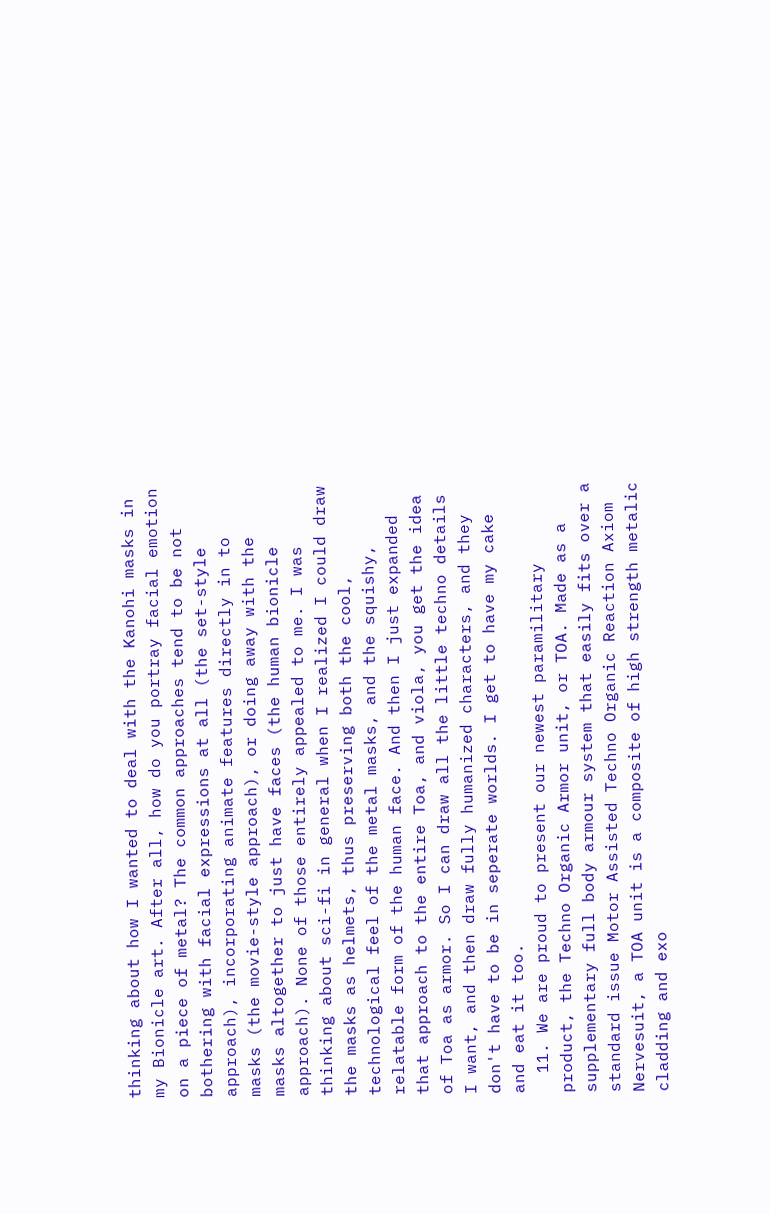thinking about how I wanted to deal with the Kanohi masks in my Bionicle art. After all, how do you portray facial emotion on a piece of metal? The common approaches tend to be not bothering with facial expressions at all (the set-style approach), incorporating animate features directly in to masks (the movie-style approach), or doing away with the masks altogether to just have faces (the human bionicle approach). None of those entirely appealed to me. I was thinking about sci-fi in general when I realized I could draw the masks as helmets, thus preserving both the cool, technological feel of the metal masks, and the squishy, relatable form of the human face. And then I just expanded that approach to the entire Toa, and viola, you get the idea of Toa as armor. So I can draw all the little techno details I want, and then draw fully humanized characters, and they don't have to be in seperate worlds. I get to have my cake and eat it too.
  11. We are proud to present our newest paramilitary product, the Techno Organic Armor unit, or TOA. Made as a supplementary full body armour system that easily fits over a standard issue Motor Assisted Techno Organic Reaction Axiom Nervesuit, a TOA unit is a composite of high strength metalic cladding and exo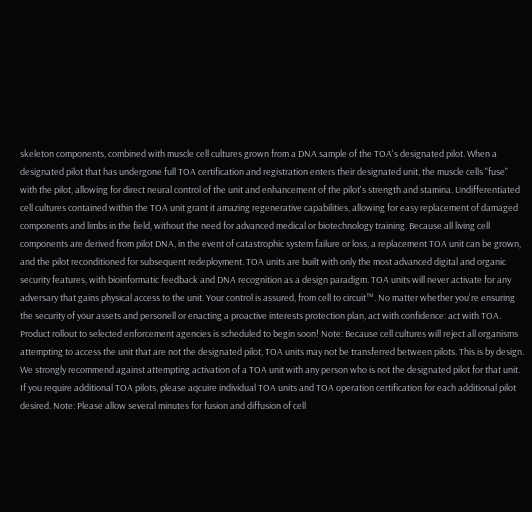skeleton components, combined with muscle cell cultures grown from a DNA sample of the TOA's designated pilot. When a designated pilot that has undergone full TOA certification and registration enters their designated unit, the muscle cells "fuse" with the pilot, allowing for direct neural control of the unit and enhancement of the pilot's strength and stamina. Undifferentiated cell cultures contained within the TOA unit grant it amazing regenerative capabilities, allowing for easy replacement of damaged components and limbs in the field, without the need for advanced medical or biotechnology training. Because all living cell components are derived from pilot DNA, in the event of catastrophic system failure or loss, a replacement TOA unit can be grown, and the pilot reconditioned for subsequent redeployment. TOA units are built with only the most advanced digital and organic security features, with bioinformatic feedback and DNA recognition as a design paradigm. TOA units will never activate for any adversary that gains physical access to the unit. Your control is assured, from cell to circuit™. No matter whether you're ensuring the security of your assets and personell or enacting a proactive interests protection plan, act with confidence: act with TOA. Product rollout to selected enforcement agencies is scheduled to begin soon! Note: Because cell cultures will reject all organisms attempting to access the unit that are not the designated pilot, TOA units may not be transferred between pilots. This is by design. We strongly recommend against attempting activation of a TOA unit with any person who is not the designated pilot for that unit. If you require additional TOA pilots, please aqcuire individual TOA units and TOA operation certification for each additional pilot desired. Note: Please allow several minutes for fusion and diffusion of cell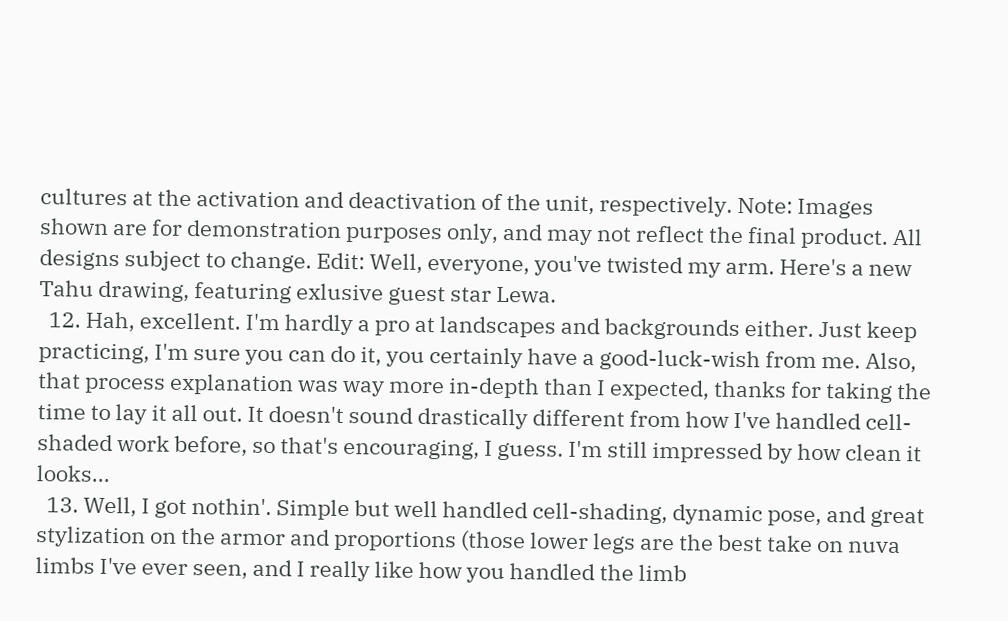cultures at the activation and deactivation of the unit, respectively. Note: Images shown are for demonstration purposes only, and may not reflect the final product. All designs subject to change. Edit: Well, everyone, you've twisted my arm. Here's a new Tahu drawing, featuring exlusive guest star Lewa.
  12. Hah, excellent. I'm hardly a pro at landscapes and backgrounds either. Just keep practicing, I'm sure you can do it, you certainly have a good-luck-wish from me. Also, that process explanation was way more in-depth than I expected, thanks for taking the time to lay it all out. It doesn't sound drastically different from how I've handled cell-shaded work before, so that's encouraging, I guess. I'm still impressed by how clean it looks...
  13. Well, I got nothin'. Simple but well handled cell-shading, dynamic pose, and great stylization on the armor and proportions (those lower legs are the best take on nuva limbs I've ever seen, and I really like how you handled the limb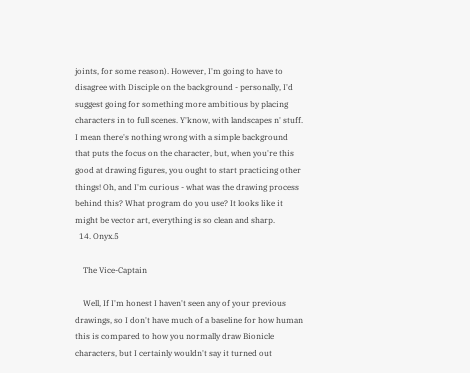joints, for some reason). However, I'm going to have to disagree with Disciple on the background - personally, I'd suggest going for something more ambitious by placing characters in to full scenes. Y'know, with landscapes n' stuff. I mean there's nothing wrong with a simple background that puts the focus on the character, but, when you're this good at drawing figures, you ought to start practicing other things! Oh, and I'm curious - what was the drawing process behind this? What program do you use? It looks like it might be vector art, everything is so clean and sharp.
  14. Onyx.5

    The Vice-Captain

    Well, If I'm honest I haven't seen any of your previous drawings, so I don't have much of a baseline for how human this is compared to how you normally draw Bionicle characters, but I certainly wouldn't say it turned out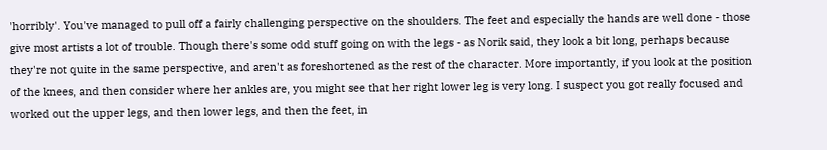'horribly'. You've managed to pull off a fairly challenging perspective on the shoulders. The feet and especially the hands are well done - those give most artists a lot of trouble. Though there's some odd stuff going on with the legs - as Norik said, they look a bit long, perhaps because they're not quite in the same perspective, and aren't as foreshortened as the rest of the character. More importantly, if you look at the position of the knees, and then consider where her ankles are, you might see that her right lower leg is very long. I suspect you got really focused and worked out the upper legs, and then lower legs, and then the feet, in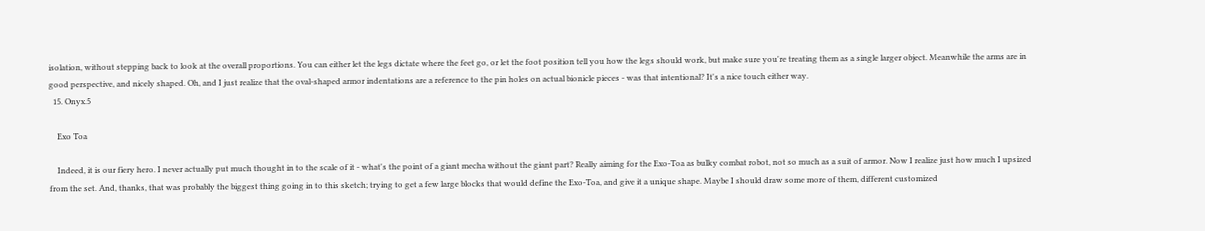isolation, without stepping back to look at the overall proportions. You can either let the legs dictate where the feet go, or let the foot position tell you how the legs should work, but make sure you're treating them as a single larger object. Meanwhile the arms are in good perspective, and nicely shaped. Oh, and I just realize that the oval-shaped armor indentations are a reference to the pin holes on actual bionicle pieces - was that intentional? It's a nice touch either way.
  15. Onyx.5

    Exo Toa

    Indeed, it is our fiery hero. I never actually put much thought in to the scale of it - what's the point of a giant mecha without the giant part? Really aiming for the Exo-Toa as bulky combat robot, not so much as a suit of armor. Now I realize just how much I upsized from the set. And, thanks, that was probably the biggest thing going in to this sketch; trying to get a few large blocks that would define the Exo-Toa, and give it a unique shape. Maybe I should draw some more of them, different customized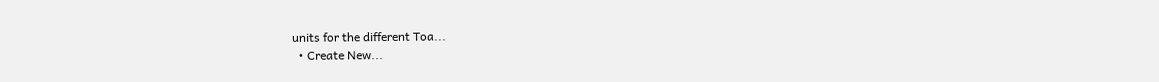units for the different Toa...
  • Create New...